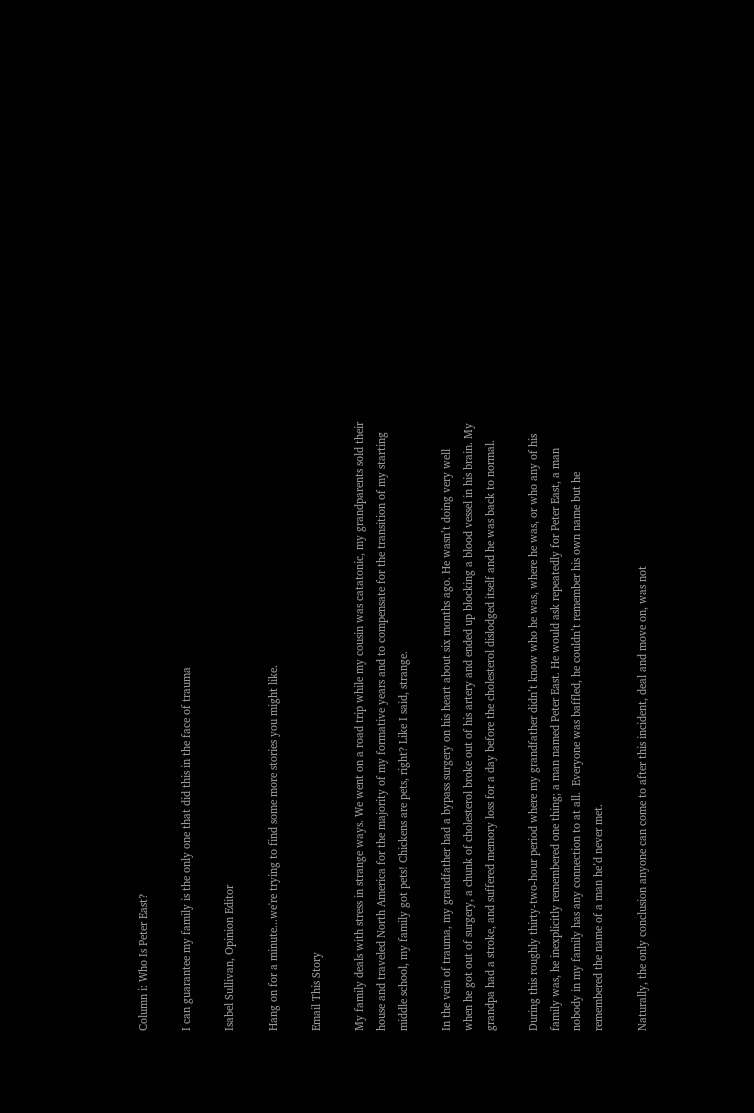Column i: Who Is Peter East?

I can guarantee my family is the only one that did this in the face of trauma

Isabel Sullivan, Opinion Editor

Hang on for a minute...we're trying to find some more stories you might like.

Email This Story

My family deals with stress in strange ways. We went on a road trip while my cousin was catatonic, my grandparents sold their house and traveled North America for the majority of my formative years and to compensate for the transition of my starting middle school, my family got pets! Chickens are pets, right? Like I said, strange.

In the vein of trauma, my grandfather had a bypass surgery on his heart about six months ago. He wasn’t doing very well when he got out of surgery, a chunk of cholesterol broke out of his artery and ended up blocking a blood vessel in his brain. My grandpa had a stroke, and suffered memory loss for a day before the cholesterol dislodged itself and he was back to normal.

During this roughly thirty-two-hour period where my grandfather didn’t know who he was, where he was, or who any of his family was, he inexplicitly remembered one thing; a man named Peter East. He would ask repeatedly for Peter East, a man nobody in my family has any connection to at all.  Everyone was baffled, he couldn’t remember his own name but he remembered the name of a man he’d never met.

Naturally, the only conclusion anyone can come to after this incident, deal and move on, was not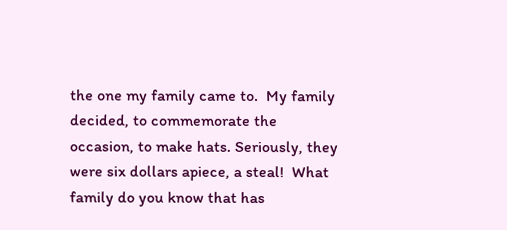the one my family came to.  My family decided, to commemorate the occasion, to make hats. Seriously, they were six dollars apiece, a steal!  What family do you know that has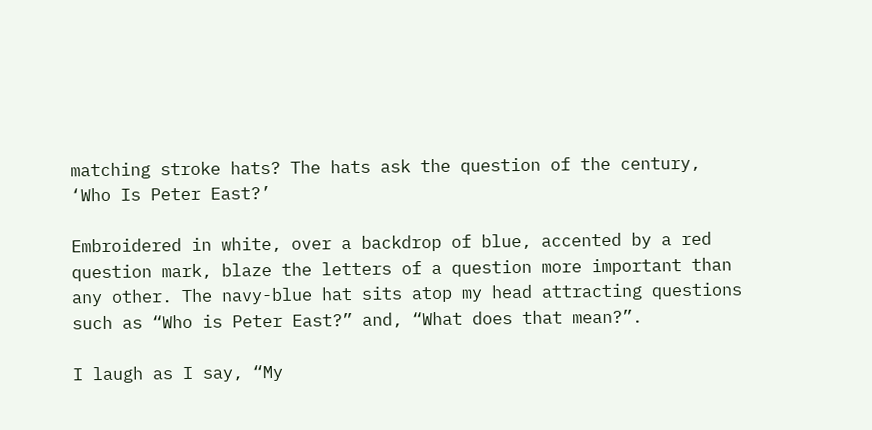matching stroke hats? The hats ask the question of the century, ‘Who Is Peter East?’

Embroidered in white, over a backdrop of blue, accented by a red question mark, blaze the letters of a question more important than any other. The navy-blue hat sits atop my head attracting questions such as “Who is Peter East?” and, “What does that mean?”.

I laugh as I say, “My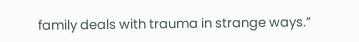family deals with trauma in strange ways.”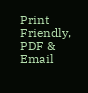Print Friendly, PDF & Email